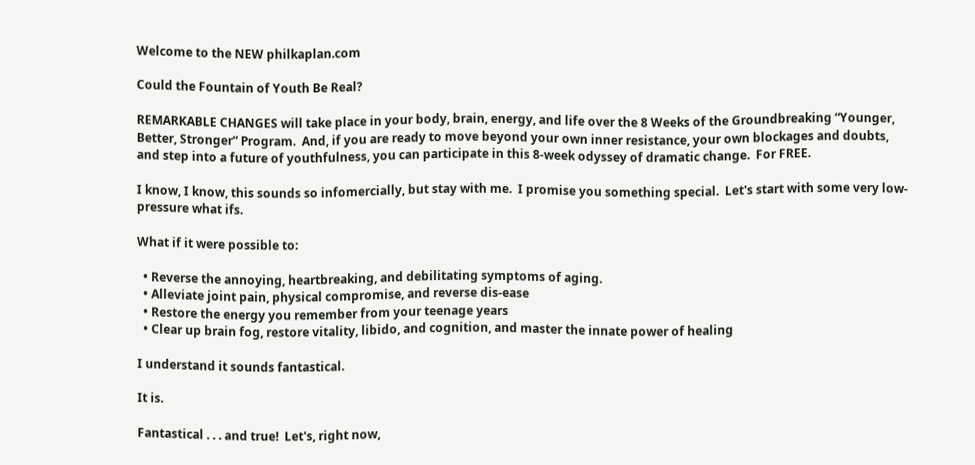Welcome to the NEW philkaplan.com

Could the Fountain of Youth Be Real?

REMARKABLE CHANGES will take place in your body, brain, energy, and life over the 8 Weeks of the Groundbreaking “Younger, Better, Stronger” Program.  And, if you are ready to move beyond your own inner resistance, your own blockages and doubts, and step into a future of youthfulness, you can participate in this 8-week odyssey of dramatic change.  For FREE.

I know, I know, this sounds so infomercially, but stay with me.  I promise you something special.  Let's start with some very low-pressure what ifs.

What if it were possible to:

  • Reverse the annoying, heartbreaking, and debilitating symptoms of aging.
  • Alleviate joint pain, physical compromise, and reverse dis-ease
  • Restore the energy you remember from your teenage years
  • Clear up brain fog, restore vitality, libido, and cognition, and master the innate power of healing

I understand it sounds fantastical.

It is.

Fantastical . . . and true!  Let's, right now,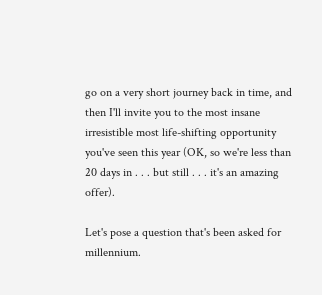go on a very short journey back in time, and then I'll invite you to the most insane irresistible most life-shifting opportunity you've seen this year (OK, so we're less than 20 days in . . . but still . . . it's an amazing offer).

Let's pose a question that's been asked for millennium.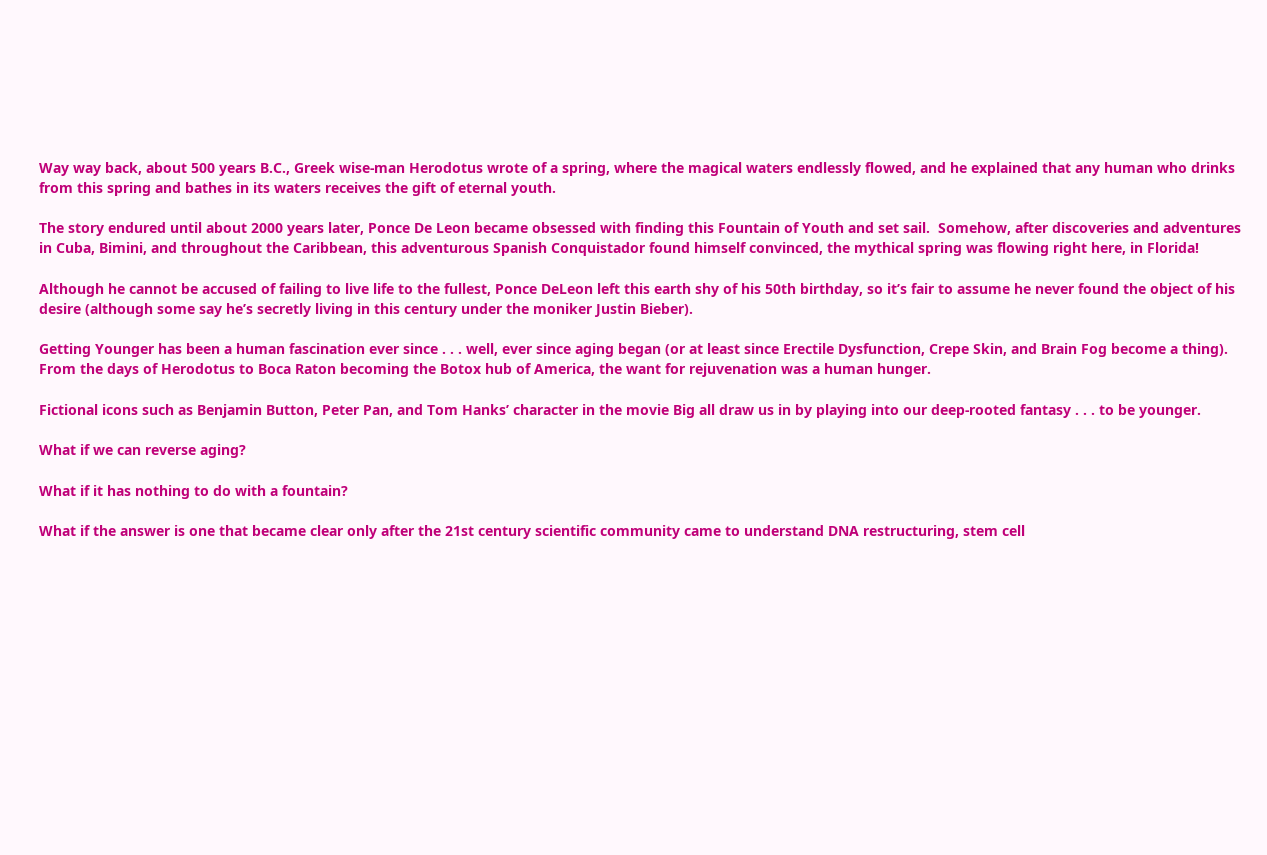Way way back, about 500 years B.C., Greek wise-man Herodotus wrote of a spring, where the magical waters endlessly flowed, and he explained that any human who drinks from this spring and bathes in its waters receives the gift of eternal youth.

The story endured until about 2000 years later, Ponce De Leon became obsessed with finding this Fountain of Youth and set sail.  Somehow, after discoveries and adventures in Cuba, Bimini, and throughout the Caribbean, this adventurous Spanish Conquistador found himself convinced, the mythical spring was flowing right here, in Florida!

Although he cannot be accused of failing to live life to the fullest, Ponce DeLeon left this earth shy of his 50th birthday, so it’s fair to assume he never found the object of his desire (although some say he’s secretly living in this century under the moniker Justin Bieber).

Getting Younger has been a human fascination ever since . . . well, ever since aging began (or at least since Erectile Dysfunction, Crepe Skin, and Brain Fog become a thing).  From the days of Herodotus to Boca Raton becoming the Botox hub of America, the want for rejuvenation was a human hunger.

Fictional icons such as Benjamin Button, Peter Pan, and Tom Hanks’ character in the movie Big all draw us in by playing into our deep-rooted fantasy . . . to be younger.

What if we can reverse aging?

What if it has nothing to do with a fountain?

What if the answer is one that became clear only after the 21st century scientific community came to understand DNA restructuring, stem cell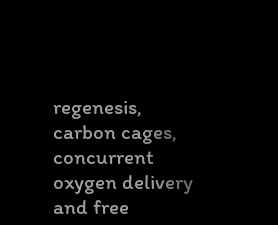regenesis, carbon cages, concurrent oxygen delivery and free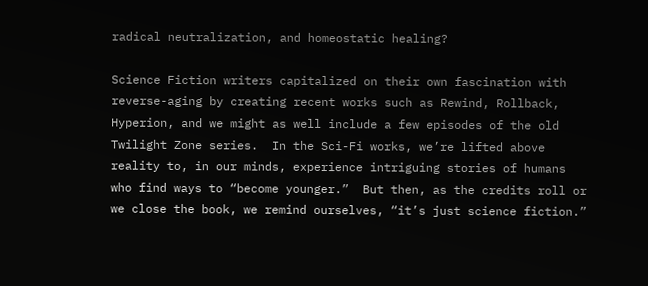radical neutralization, and homeostatic healing?

Science Fiction writers capitalized on their own fascination with reverse-aging by creating recent works such as Rewind, Rollback, Hyperion, and we might as well include a few episodes of the old Twilight Zone series.  In the Sci-Fi works, we’re lifted above reality to, in our minds, experience intriguing stories of humans who find ways to “become younger.”  But then, as the credits roll or we close the book, we remind ourselves, “it’s just science fiction.”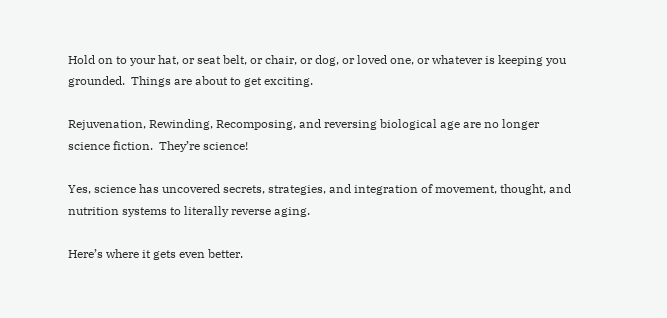Hold on to your hat, or seat belt, or chair, or dog, or loved one, or whatever is keeping you grounded.  Things are about to get exciting.

Rejuvenation, Rewinding, Recomposing, and reversing biological age are no longer science fiction.  They’re science!

Yes, science has uncovered secrets, strategies, and integration of movement, thought, and nutrition systems to literally reverse aging.

Here’s where it gets even better.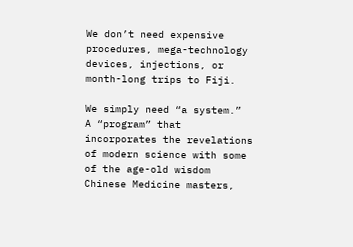We don’t need expensive procedures, mega-technology devices, injections, or month-long trips to Fiji.

We simply need “a system.”  A “program” that incorporates the revelations of modern science with some of the age-old wisdom Chinese Medicine masters,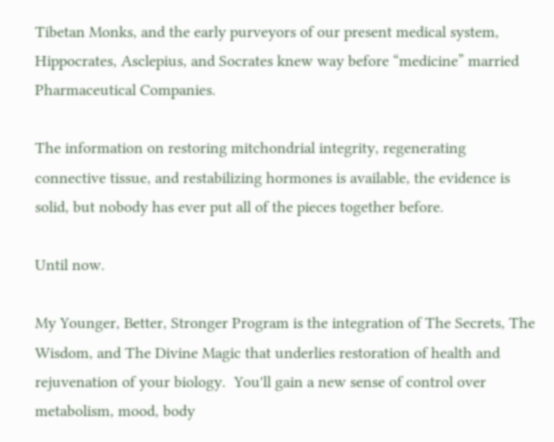Tibetan Monks, and the early purveyors of our present medical system, Hippocrates, Asclepius, and Socrates knew way before “medicine” married Pharmaceutical Companies.

The information on restoring mitchondrial integrity, regenerating connective tissue, and restabilizing hormones is available, the evidence is solid, but nobody has ever put all of the pieces together before.

Until now.

My Younger, Better, Stronger Program is the integration of The Secrets, The Wisdom, and The Divine Magic that underlies restoration of health and rejuvenation of your biology.  You'll gain a new sense of control over metabolism, mood, body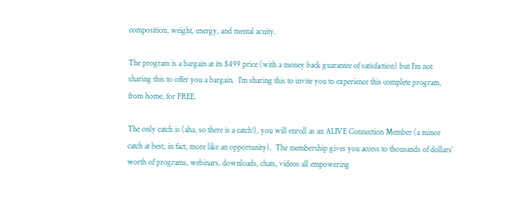composition, weight, energy, and mental acuity.

The program is a bargain at its $499 price (with a money back guarantee of satisfaction) but I’m not sharing this to offer you a bargain.  I’m sharing this to invite you to experience this complete program, from home, for FREE.

The only catch is (aha, so there is a catch!), you will enroll as an ALIVE Connection Member (a minor catch at best, in fact, more like an opportunity).  The membership gives you access to thousands of dollars’ worth of programs, webinars, downloads, chats, videos all empowering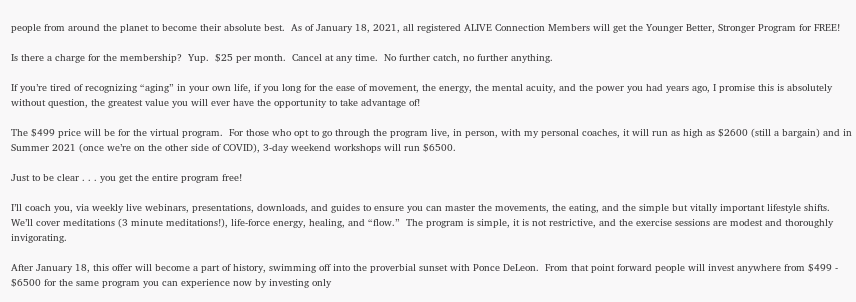people from around the planet to become their absolute best.  As of January 18, 2021, all registered ALIVE Connection Members will get the Younger Better, Stronger Program for FREE!

Is there a charge for the membership?  Yup.  $25 per month.  Cancel at any time.  No further catch, no further anything.

If you’re tired of recognizing “aging” in your own life, if you long for the ease of movement, the energy, the mental acuity, and the power you had years ago, I promise this is absolutely without question, the greatest value you will ever have the opportunity to take advantage of!

The $499 price will be for the virtual program.  For those who opt to go through the program live, in person, with my personal coaches, it will run as high as $2600 (still a bargain) and in Summer 2021 (once we’re on the other side of COVID), 3-day weekend workshops will run $6500.

Just to be clear . . . you get the entire program free!

I’ll coach you, via weekly live webinars, presentations, downloads, and guides to ensure you can master the movements, the eating, and the simple but vitally important lifestyle shifts.  We’ll cover meditations (3 minute meditations!), life-force energy, healing, and “flow.”  The program is simple, it is not restrictive, and the exercise sessions are modest and thoroughly invigorating.

After January 18, this offer will become a part of history, swimming off into the proverbial sunset with Ponce DeLeon.  From that point forward people will invest anywhere from $499 - $6500 for the same program you can experience now by investing only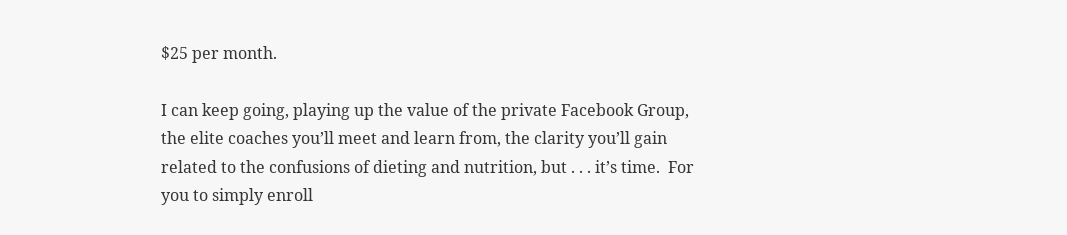$25 per month.

I can keep going, playing up the value of the private Facebook Group, the elite coaches you’ll meet and learn from, the clarity you’ll gain related to the confusions of dieting and nutrition, but . . . it’s time.  For you to simply enroll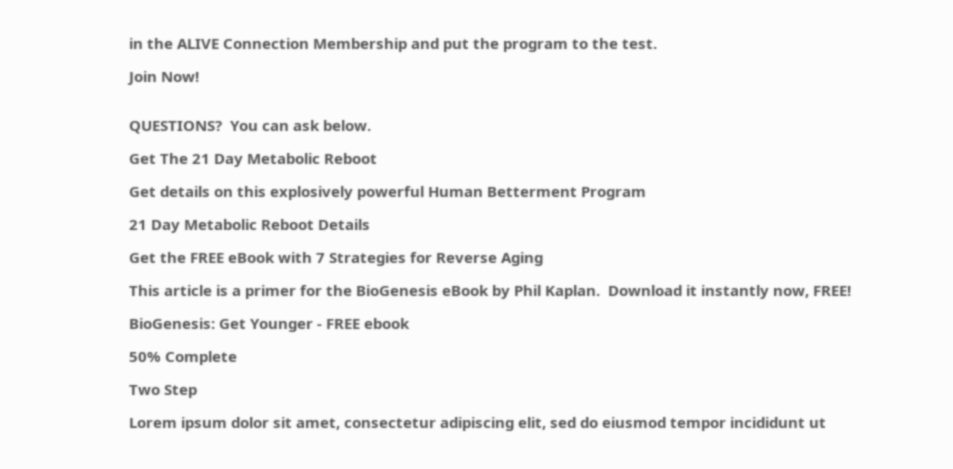in the ALIVE Connection Membership and put the program to the test.

Join Now!


QUESTIONS?  You can ask below.

Get The 21 Day Metabolic Reboot

Get details on this explosively powerful Human Betterment Program

21 Day Metabolic Reboot Details

Get the FREE eBook with 7 Strategies for Reverse Aging

This article is a primer for the BioGenesis eBook by Phil Kaplan.  Download it instantly now, FREE!

BioGenesis: Get Younger - FREE ebook

50% Complete

Two Step

Lorem ipsum dolor sit amet, consectetur adipiscing elit, sed do eiusmod tempor incididunt ut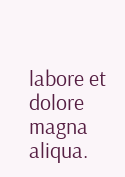labore et dolore magna aliqua.